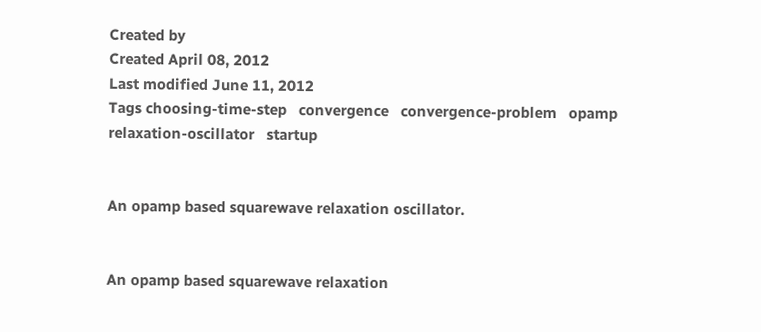Created by
Created April 08, 2012
Last modified June 11, 2012
Tags choosing-time-step   convergence   convergence-problem   opamp   relaxation-oscillator   startup


An opamp based squarewave relaxation oscillator.


An opamp based squarewave relaxation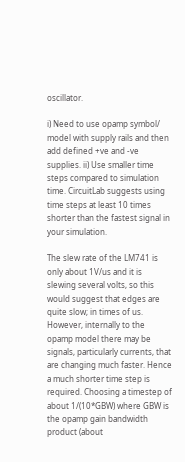oscillator.

i) Need to use opamp symbol/ model with supply rails and then add defined +ve and -ve supplies. ii) Use smaller time steps compared to simulation time. CircuitLab suggests using time steps at least 10 times shorter than the fastest signal in your simulation.

The slew rate of the LM741 is only about 1V/us and it is slewing several volts, so this would suggest that edges are quite slow; in times of us. However, internally to the opamp model there may be signals, particularly currents, that are changing much faster. Hence a much shorter time step is required. Choosing a timestep of about 1/(10*GBW) where GBW is the opamp gain bandwidth product (about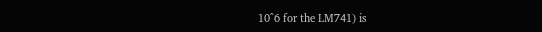10^6 for the LM741) is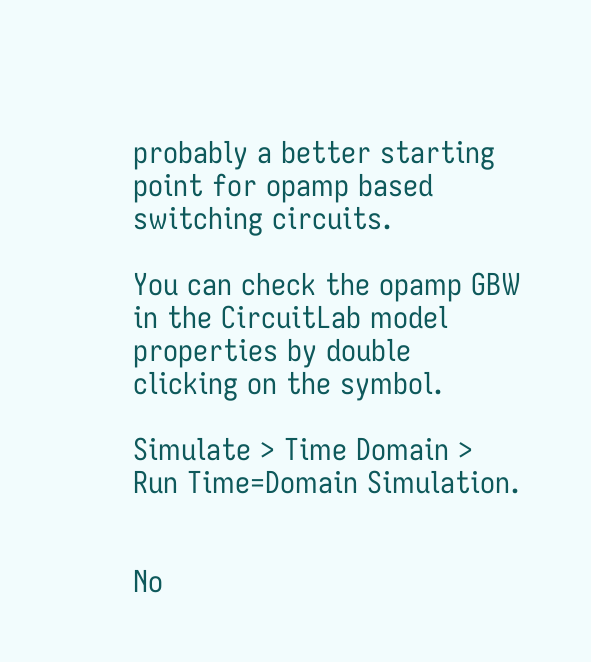probably a better starting point for opamp based switching circuits.

You can check the opamp GBW in the CircuitLab model properties by double clicking on the symbol.

Simulate > Time Domain > Run Time=Domain Simulation.


No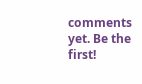comments yet. Be the first!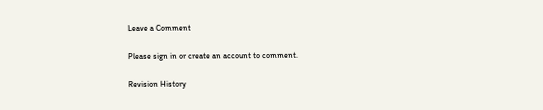Leave a Comment

Please sign in or create an account to comment.

Revision History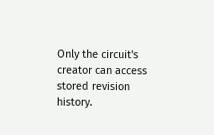Only the circuit's creator can access stored revision history.